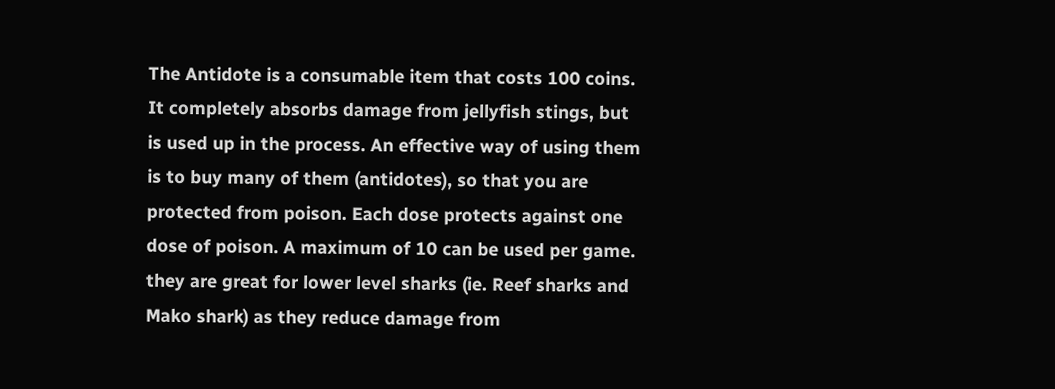The Antidote is a consumable item that costs 100 coins. It completely absorbs damage from jellyfish stings, but is used up in the process. An effective way of using them is to buy many of them (antidotes), so that you are protected from poison. Each dose protects against one dose of poison. A maximum of 10 can be used per game. they are great for lower level sharks (ie. Reef sharks and Mako shark) as they reduce damage from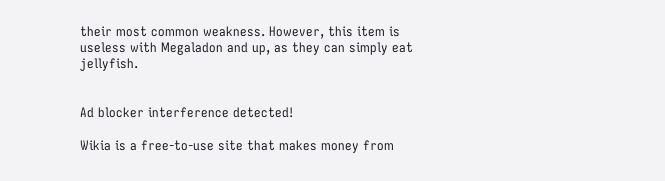their most common weakness. However, this item is useless with Megaladon and up, as they can simply eat jellyfish.


Ad blocker interference detected!

Wikia is a free-to-use site that makes money from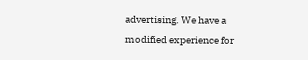advertising. We have a modified experience for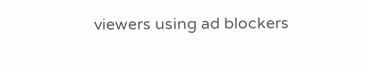viewers using ad blockers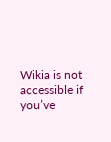Wikia is not accessible if you’ve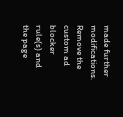made further modifications. Remove the custom ad blocker rule(s) and the page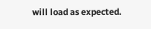will load as expected.